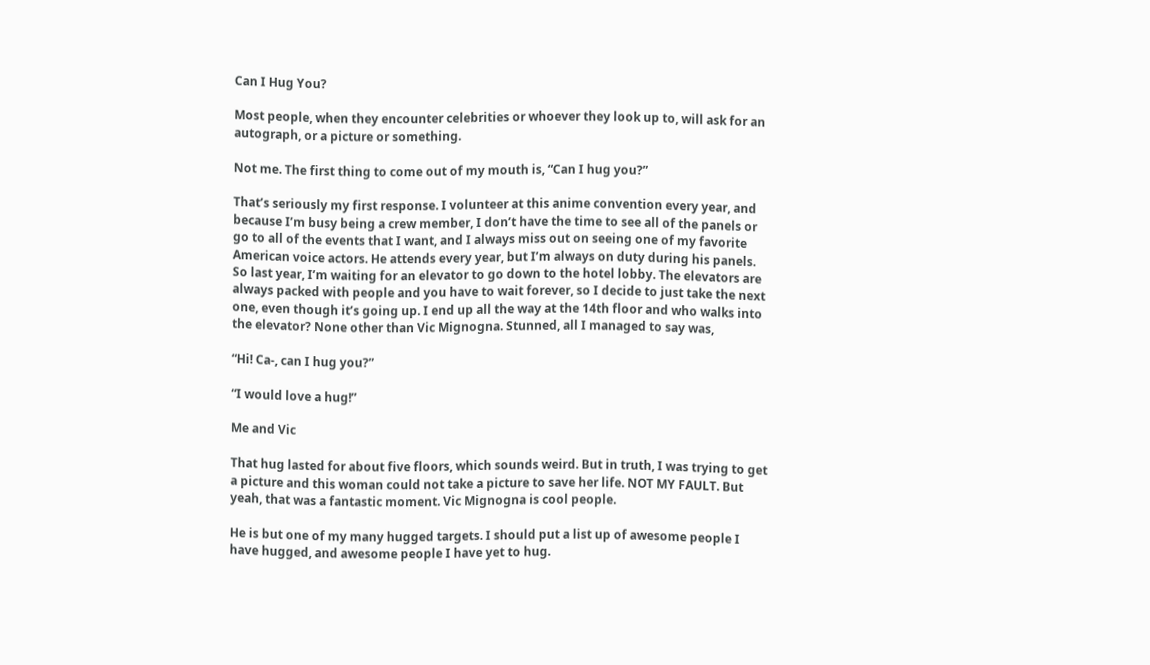Can I Hug You?

Most people, when they encounter celebrities or whoever they look up to, will ask for an autograph, or a picture or something.

Not me. The first thing to come out of my mouth is, “Can I hug you?”

That’s seriously my first response. I volunteer at this anime convention every year, and because I’m busy being a crew member, I don’t have the time to see all of the panels or go to all of the events that I want, and I always miss out on seeing one of my favorite American voice actors. He attends every year, but I’m always on duty during his panels. So last year, I’m waiting for an elevator to go down to the hotel lobby. The elevators are always packed with people and you have to wait forever, so I decide to just take the next one, even though it’s going up. I end up all the way at the 14th floor and who walks into the elevator? None other than Vic Mignogna. Stunned, all I managed to say was,

“Hi! Ca-, can I hug you?”

“I would love a hug!”

Me and Vic

That hug lasted for about five floors, which sounds weird. But in truth, I was trying to get a picture and this woman could not take a picture to save her life. NOT MY FAULT. But yeah, that was a fantastic moment. Vic Mignogna is cool people.

He is but one of my many hugged targets. I should put a list up of awesome people I have hugged, and awesome people I have yet to hug.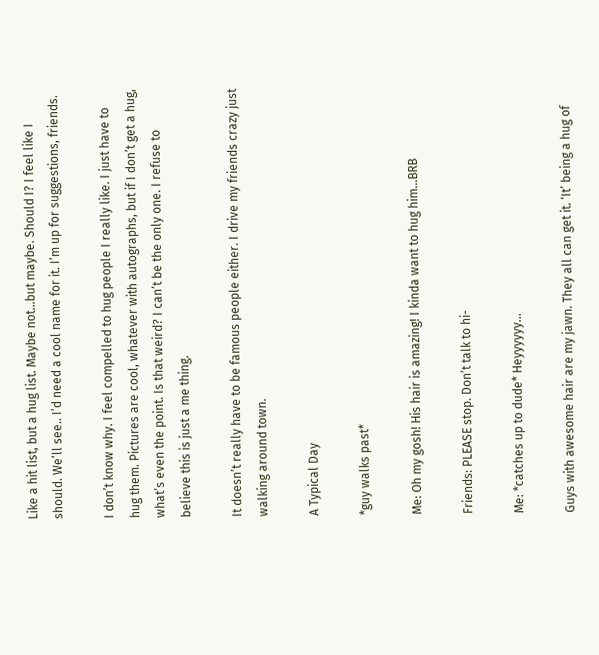Like a hit list, but a hug list. Maybe not…but maybe. Should I? I feel like I should. We’ll see.. I’d need a cool name for it. I’m up for suggestions, friends.

I don’t know why. I feel compelled to hug people I really like. I just have to hug them. Pictures are cool, whatever with autographs, but if I don’t get a hug, what’s even the point. Is that weird? I can’t be the only one. I refuse to believe this is just a me thing.

It doesn’t really have to be famous people either. I drive my friends crazy just walking around town.

A Typical Day

*guy walks past*

Me: Oh my gosh! His hair is amazing! I kinda want to hug him…BRB

Friends: PLEASE stop. Don’t talk to hi-

Me: *catches up to dude* Heyyyyyy…

Guys with awesome hair are my jawn. They all can get it. ‘It’ being a hug of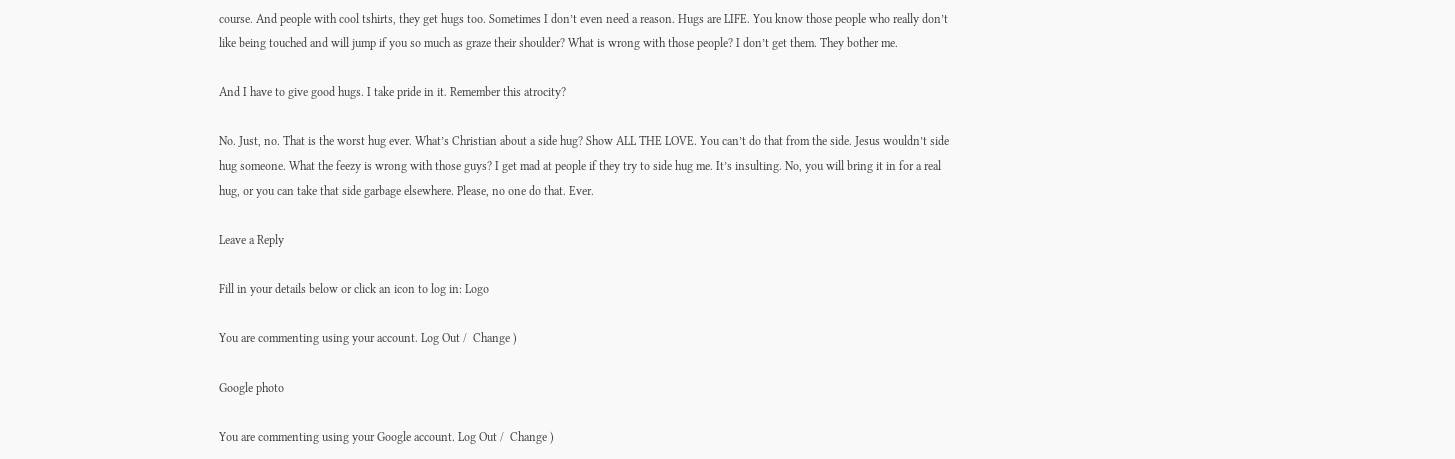course. And people with cool tshirts, they get hugs too. Sometimes I don’t even need a reason. Hugs are LIFE. You know those people who really don’t like being touched and will jump if you so much as graze their shoulder? What is wrong with those people? I don’t get them. They bother me.

And I have to give good hugs. I take pride in it. Remember this atrocity?

No. Just, no. That is the worst hug ever. What’s Christian about a side hug? Show ALL THE LOVE. You can’t do that from the side. Jesus wouldn’t side hug someone. What the feezy is wrong with those guys? I get mad at people if they try to side hug me. It’s insulting. No, you will bring it in for a real hug, or you can take that side garbage elsewhere. Please, no one do that. Ever.

Leave a Reply

Fill in your details below or click an icon to log in: Logo

You are commenting using your account. Log Out /  Change )

Google photo

You are commenting using your Google account. Log Out /  Change )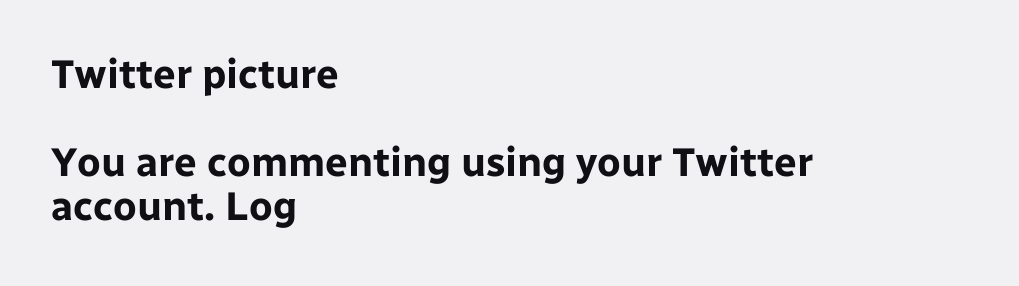Twitter picture

You are commenting using your Twitter account. Log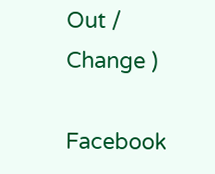Out /  Change )

Facebook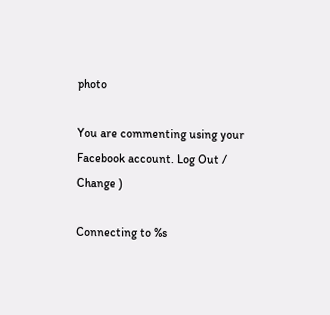photo

You are commenting using your Facebook account. Log Out /  Change )

Connecting to %s